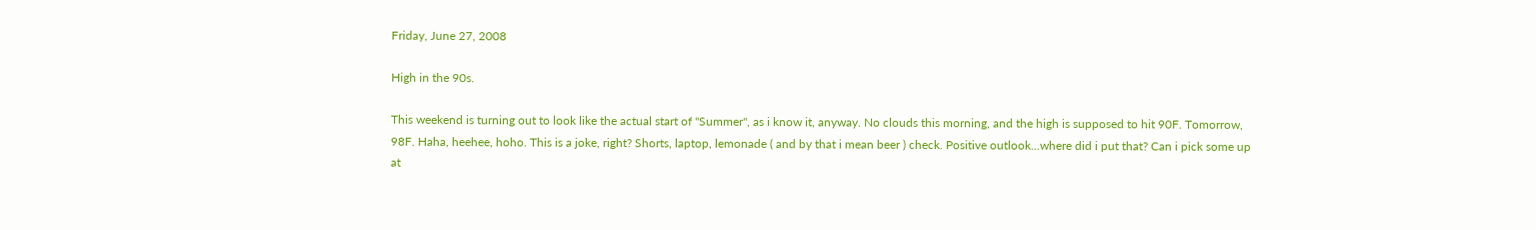Friday, June 27, 2008

High in the 90s.

This weekend is turning out to look like the actual start of "Summer", as i know it, anyway. No clouds this morning, and the high is supposed to hit 90F. Tomorrow, 98F. Haha, heehee, hoho. This is a joke, right? Shorts, laptop, lemonade ( and by that i mean beer ) check. Positive outlook...where did i put that? Can i pick some up at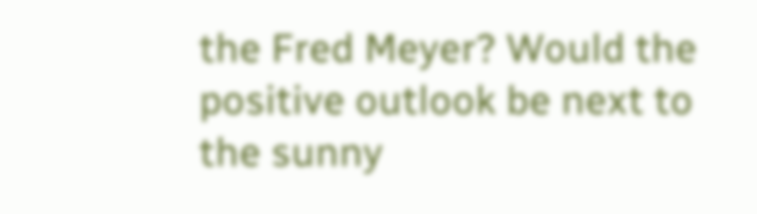the Fred Meyer? Would the positive outlook be next to the sunny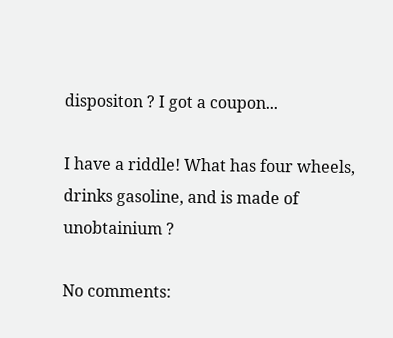dispositon ? I got a coupon...

I have a riddle! What has four wheels, drinks gasoline, and is made of unobtainium ?

No comments: